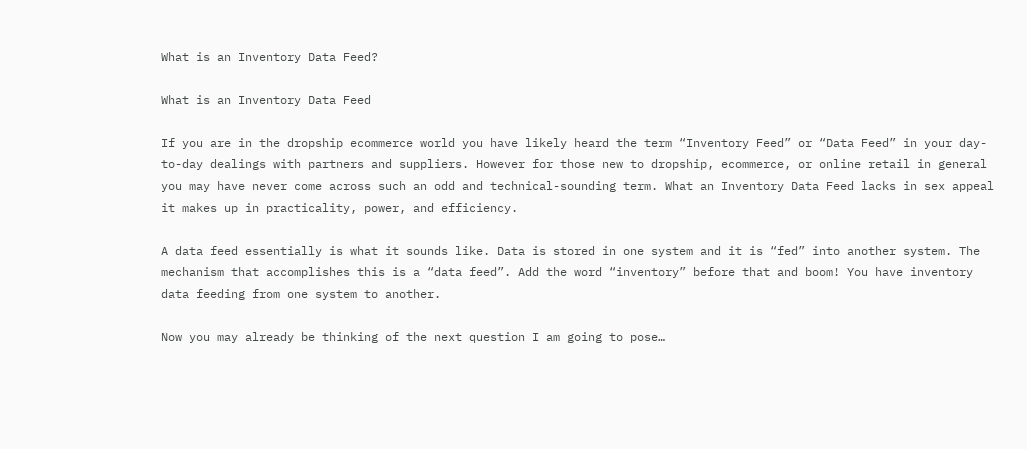What is an Inventory Data Feed?

What is an Inventory Data Feed

If you are in the dropship ecommerce world you have likely heard the term “Inventory Feed” or “Data Feed” in your day-to-day dealings with partners and suppliers. However for those new to dropship, ecommerce, or online retail in general you may have never come across such an odd and technical-sounding term. What an Inventory Data Feed lacks in sex appeal it makes up in practicality, power, and efficiency.

A data feed essentially is what it sounds like. Data is stored in one system and it is “fed” into another system. The mechanism that accomplishes this is a “data feed”. Add the word “inventory” before that and boom! You have inventory data feeding from one system to another.

Now you may already be thinking of the next question I am going to pose…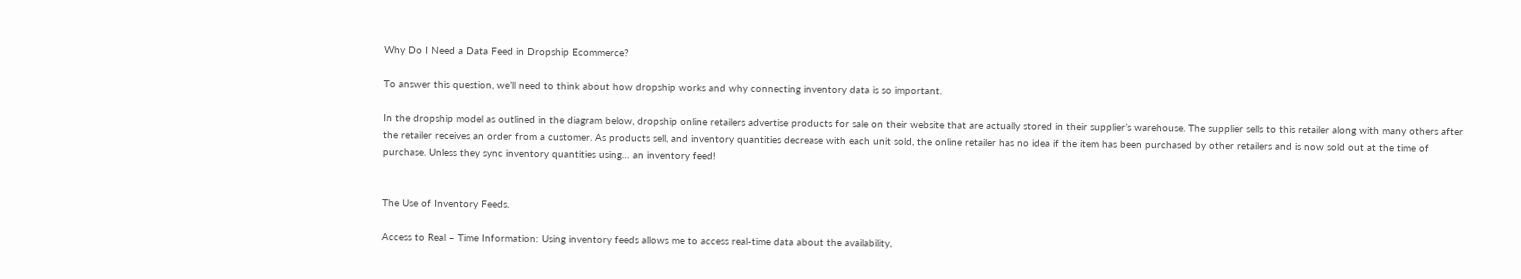Why Do I Need a Data Feed in Dropship Ecommerce?

To answer this question, we’ll need to think about how dropship works and why connecting inventory data is so important.

In the dropship model as outlined in the diagram below, dropship online retailers advertise products for sale on their website that are actually stored in their supplier’s warehouse. The supplier sells to this retailer along with many others after the retailer receives an order from a customer. As products sell, and inventory quantities decrease with each unit sold, the online retailer has no idea if the item has been purchased by other retailers and is now sold out at the time of purchase. Unless they sync inventory quantities using… an inventory feed!


The Use of Inventory Feeds.

Access to Real – Time Information: Using inventory feeds allows me to access real-time data about the availability,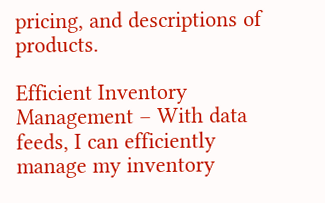pricing, and descriptions of products.

Efficient Inventory Management – With data feeds, I can efficiently manage my inventory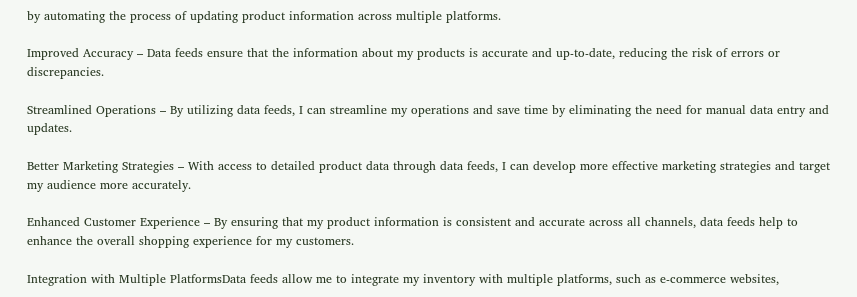by automating the process of updating product information across multiple platforms.

Improved Accuracy – Data feeds ensure that the information about my products is accurate and up-to-date, reducing the risk of errors or discrepancies.

Streamlined Operations – By utilizing data feeds, I can streamline my operations and save time by eliminating the need for manual data entry and updates.

Better Marketing Strategies – With access to detailed product data through data feeds, I can develop more effective marketing strategies and target my audience more accurately.

Enhanced Customer Experience – By ensuring that my product information is consistent and accurate across all channels, data feeds help to enhance the overall shopping experience for my customers.

Integration with Multiple PlatformsData feeds allow me to integrate my inventory with multiple platforms, such as e-commerce websites,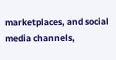marketplaces, and social media channels,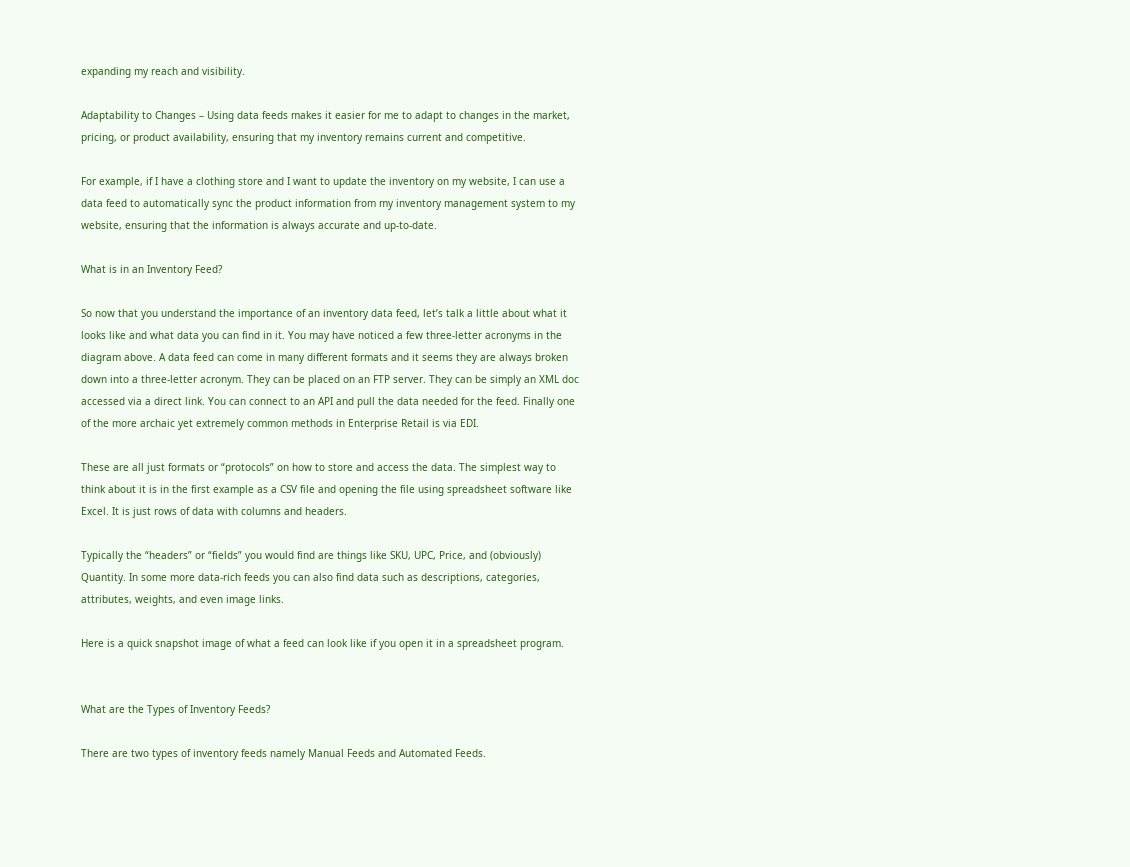expanding my reach and visibility.

Adaptability to Changes – Using data feeds makes it easier for me to adapt to changes in the market, pricing, or product availability, ensuring that my inventory remains current and competitive.

For example, if I have a clothing store and I want to update the inventory on my website, I can use a data feed to automatically sync the product information from my inventory management system to my website, ensuring that the information is always accurate and up-to-date.

What is in an Inventory Feed?

So now that you understand the importance of an inventory data feed, let’s talk a little about what it looks like and what data you can find in it. You may have noticed a few three-letter acronyms in the diagram above. A data feed can come in many different formats and it seems they are always broken down into a three-letter acronym. They can be placed on an FTP server. They can be simply an XML doc accessed via a direct link. You can connect to an API and pull the data needed for the feed. Finally one of the more archaic yet extremely common methods in Enterprise Retail is via EDI.

These are all just formats or “protocols” on how to store and access the data. The simplest way to think about it is in the first example as a CSV file and opening the file using spreadsheet software like Excel. It is just rows of data with columns and headers.

Typically the “headers” or “fields” you would find are things like SKU, UPC, Price, and (obviously) Quantity. In some more data-rich feeds you can also find data such as descriptions, categories, attributes, weights, and even image links.

Here is a quick snapshot image of what a feed can look like if you open it in a spreadsheet program.


What are the Types of Inventory Feeds?

There are two types of inventory feeds namely Manual Feeds and Automated Feeds.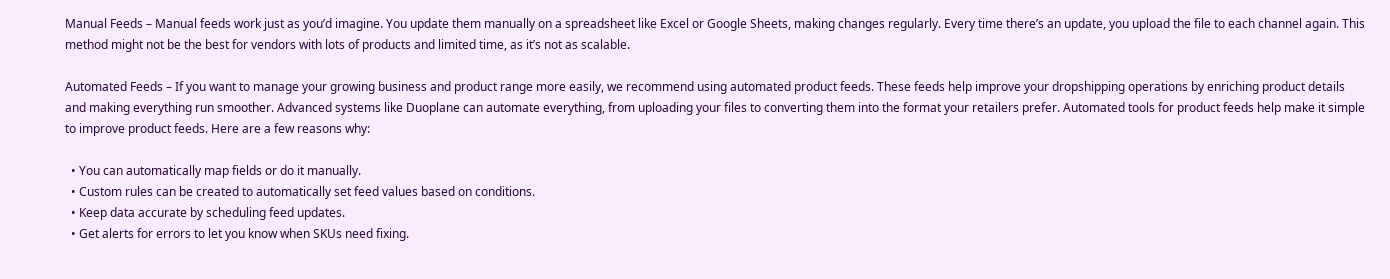Manual Feeds – Manual feeds work just as you’d imagine. You update them manually on a spreadsheet like Excel or Google Sheets, making changes regularly. Every time there’s an update, you upload the file to each channel again. This method might not be the best for vendors with lots of products and limited time, as it’s not as scalable.

Automated Feeds – If you want to manage your growing business and product range more easily, we recommend using automated product feeds. These feeds help improve your dropshipping operations by enriching product details and making everything run smoother. Advanced systems like Duoplane can automate everything, from uploading your files to converting them into the format your retailers prefer. Automated tools for product feeds help make it simple to improve product feeds. Here are a few reasons why:

  • You can automatically map fields or do it manually.
  • Custom rules can be created to automatically set feed values based on conditions.
  • Keep data accurate by scheduling feed updates.
  • Get alerts for errors to let you know when SKUs need fixing.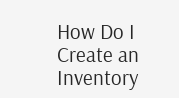How Do I Create an Inventory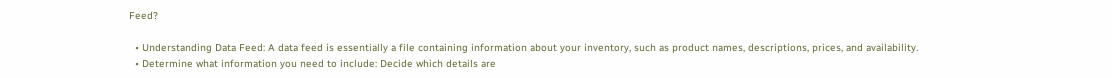Feed?

  • Understanding Data Feed: A data feed is essentially a file containing information about your inventory, such as product names, descriptions, prices, and availability.
  • Determine what information you need to include: Decide which details are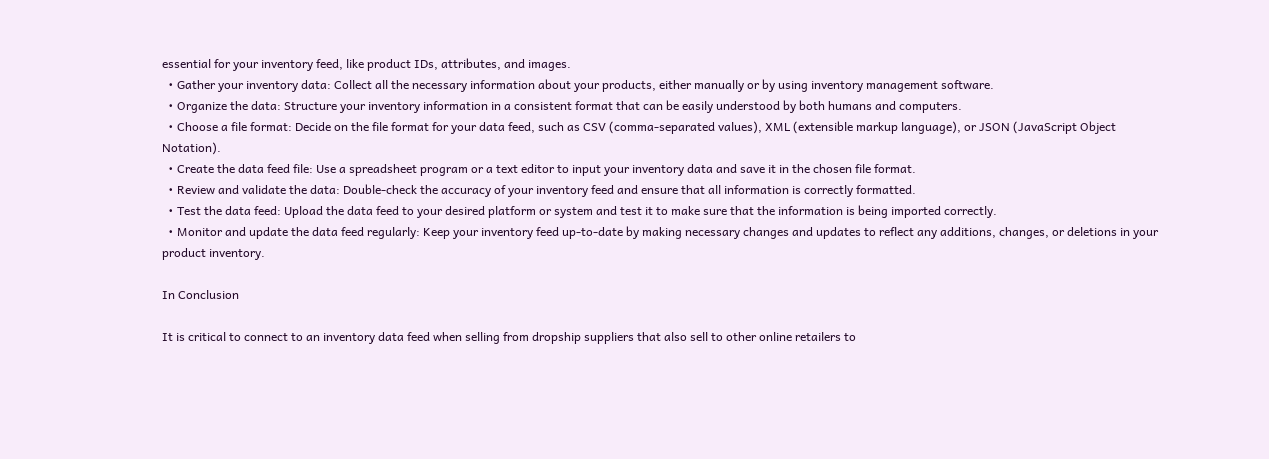essential for your inventory feed, like product IDs, attributes, and images.
  • Gather your inventory data: Collect all the necessary information about your products, either manually or by using inventory management software.
  • Organize the data: Structure your inventory information in a consistent format that can be easily understood by both humans and computers.
  • Choose a file format: Decide on the file format for your data feed, such as CSV (comma-separated values), XML (extensible markup language), or JSON (JavaScript Object Notation).
  • Create the data feed file: Use a spreadsheet program or a text editor to input your inventory data and save it in the chosen file format.
  • Review and validate the data: Double-check the accuracy of your inventory feed and ensure that all information is correctly formatted.
  • Test the data feed: Upload the data feed to your desired platform or system and test it to make sure that the information is being imported correctly.
  • Monitor and update the data feed regularly: Keep your inventory feed up-to-date by making necessary changes and updates to reflect any additions, changes, or deletions in your product inventory.

In Conclusion

It is critical to connect to an inventory data feed when selling from dropship suppliers that also sell to other online retailers to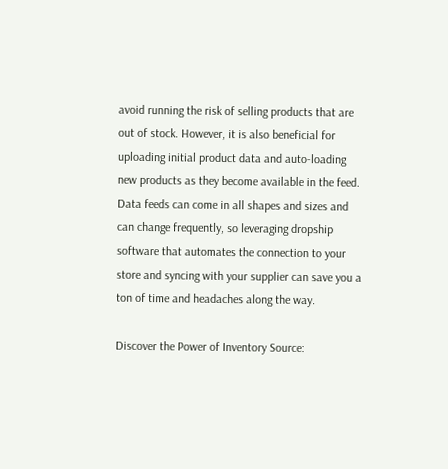avoid running the risk of selling products that are out of stock. However, it is also beneficial for uploading initial product data and auto-loading new products as they become available in the feed. Data feeds can come in all shapes and sizes and can change frequently, so leveraging dropship software that automates the connection to your store and syncing with your supplier can save you a ton of time and headaches along the way.

Discover the Power of Inventory Source: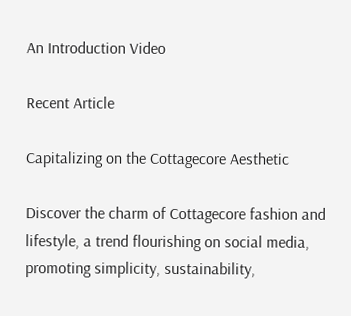An Introduction Video

Recent Article

Capitalizing on the Cottagecore Aesthetic

Discover the charm of Cottagecore fashion and lifestyle, a trend flourishing on social media, promoting simplicity, sustainability,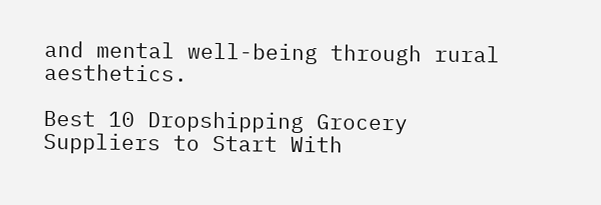and mental well-being through rural aesthetics.

Best 10 Dropshipping Grocery Suppliers to Start With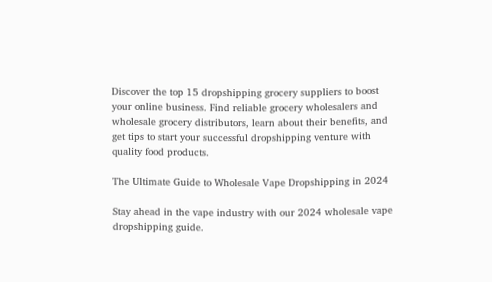Discover the top 15 dropshipping grocery suppliers to boost your online business. Find reliable grocery wholesalers and wholesale grocery distributors, learn about their benefits, and get tips to start your successful dropshipping venture with quality food products.

The Ultimate Guide to Wholesale Vape Dropshipping in 2024

Stay ahead in the vape industry with our 2024 wholesale vape dropshipping guide.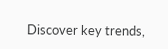Discover key trends,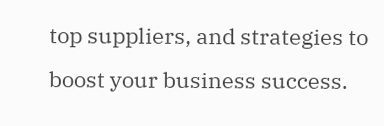top suppliers, and strategies to boost your business success.